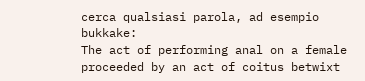cerca qualsiasi parola, ad esempio bukkake:
The act of performing anal on a female proceeded by an act of coitus betwixt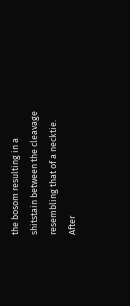the bosom resulting in a shitstain between the cleavage resembling that of a necktie.
After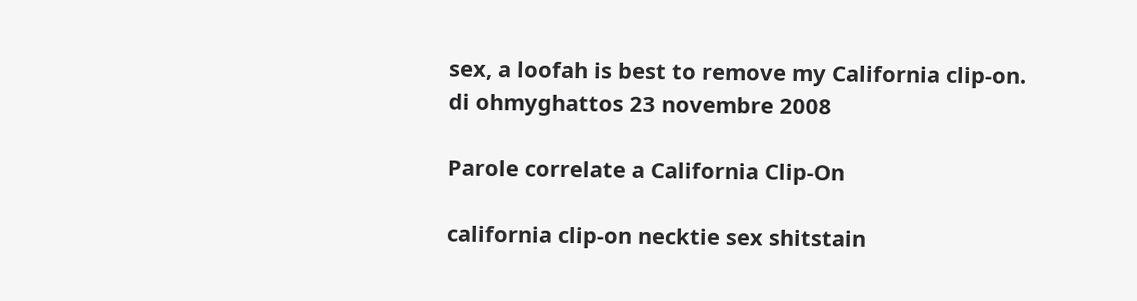sex, a loofah is best to remove my California clip-on.
di ohmyghattos 23 novembre 2008

Parole correlate a California Clip-On

california clip-on necktie sex shitstain